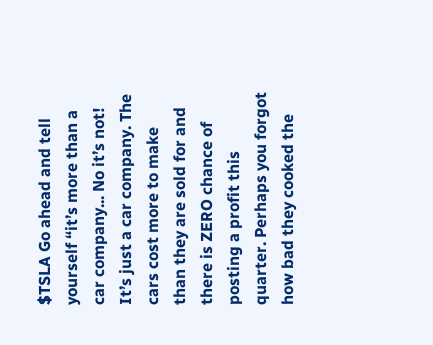$TSLA Go ahead and tell yourself “it’s more than a car company... No it’s not! It’s just a car company. The cars cost more to make than they are sold for and there is ZERO chance of posting a profit this quarter. Perhaps you forgot how bad they cooked the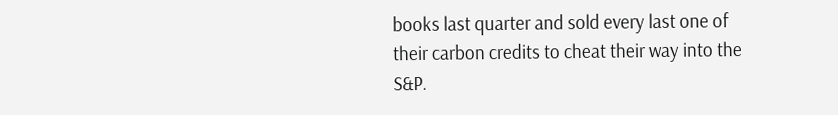books last quarter and sold every last one of their carbon credits to cheat their way into the S&P.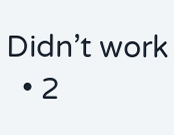Didn’t work
  • 2